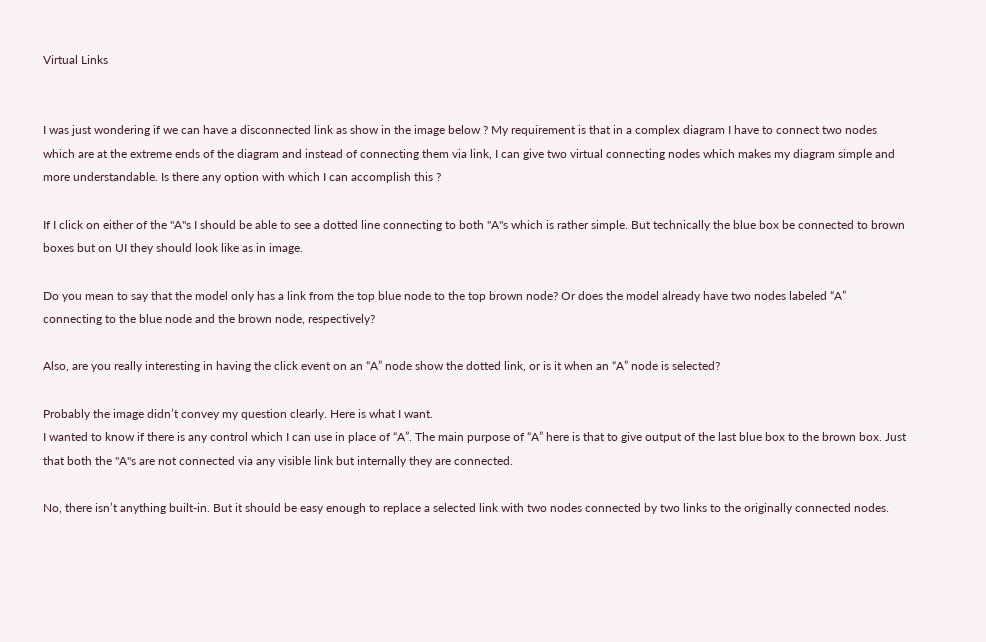Virtual Links


I was just wondering if we can have a disconnected link as show in the image below ? My requirement is that in a complex diagram I have to connect two nodes which are at the extreme ends of the diagram and instead of connecting them via link, I can give two virtual connecting nodes which makes my diagram simple and more understandable. Is there any option with which I can accomplish this ?

If I click on either of the "A"s I should be able to see a dotted line connecting to both "A"s which is rather simple. But technically the blue box be connected to brown boxes but on UI they should look like as in image.

Do you mean to say that the model only has a link from the top blue node to the top brown node? Or does the model already have two nodes labeled “A” connecting to the blue node and the brown node, respectively?

Also, are you really interesting in having the click event on an “A” node show the dotted link, or is it when an “A” node is selected?

Probably the image didn’t convey my question clearly. Here is what I want.
I wanted to know if there is any control which I can use in place of “A”. The main purpose of “A” here is that to give output of the last blue box to the brown box. Just that both the "A"s are not connected via any visible link but internally they are connected.

No, there isn’t anything built-in. But it should be easy enough to replace a selected link with two nodes connected by two links to the originally connected nodes.